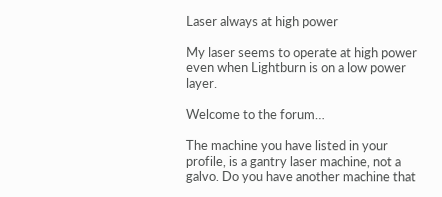Laser always at high power

My laser seems to operate at high power even when Lightburn is on a low power layer.

Welcome to the forum…

The machine you have listed in your profile, is a gantry laser machine, not a galvo. Do you have another machine that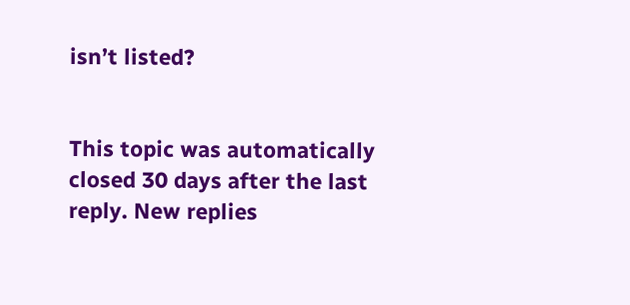isn’t listed?


This topic was automatically closed 30 days after the last reply. New replies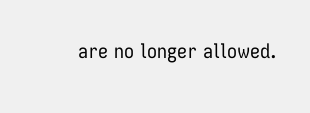are no longer allowed.